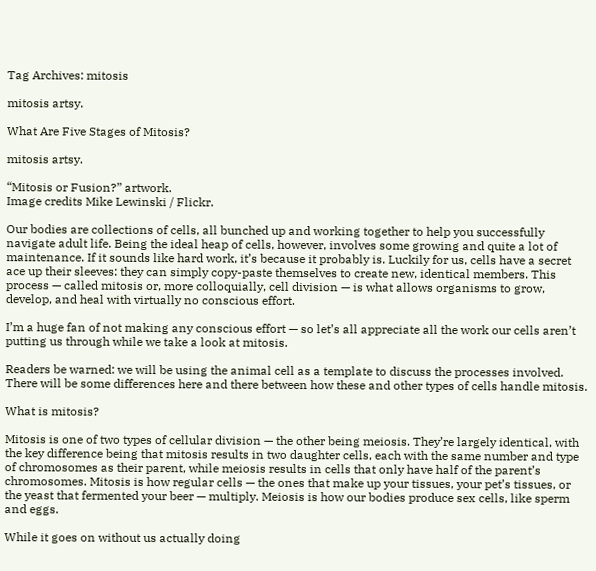Tag Archives: mitosis

mitosis artsy.

What Are Five Stages of Mitosis?

mitosis artsy.

“Mitosis or Fusion?” artwork.
Image credits Mike Lewinski / Flickr.

Our bodies are collections of cells, all bunched up and working together to help you successfully navigate adult life. Being the ideal heap of cells, however, involves some growing and quite a lot of maintenance. If it sounds like hard work, it’s because it probably is. Luckily for us, cells have a secret ace up their sleeves: they can simply copy-paste themselves to create new, identical members. This process — called mitosis or, more colloquially, cell division — is what allows organisms to grow, develop, and heal with virtually no conscious effort.

I’m a huge fan of not making any conscious effort — so let’s all appreciate all the work our cells aren’t putting us through while we take a look at mitosis.

Readers be warned: we will be using the animal cell as a template to discuss the processes involved. There will be some differences here and there between how these and other types of cells handle mitosis.

What is mitosis?

Mitosis is one of two types of cellular division — the other being meiosis. They’re largely identical, with the key difference being that mitosis results in two daughter cells, each with the same number and type of chromosomes as their parent, while meiosis results in cells that only have half of the parent’s chromosomes. Mitosis is how regular cells — the ones that make up your tissues, your pet’s tissues, or the yeast that fermented your beer — multiply. Meiosis is how our bodies produce sex cells, like sperm and eggs.

While it goes on without us actually doing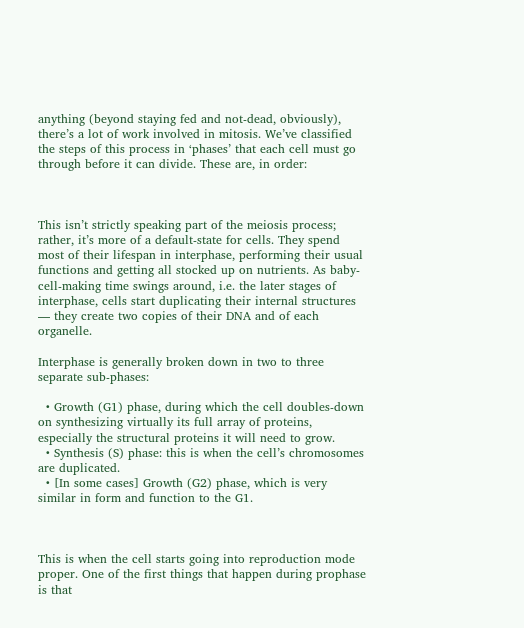anything (beyond staying fed and not-dead, obviously), there’s a lot of work involved in mitosis. We’ve classified the steps of this process in ‘phases’ that each cell must go through before it can divide. These are, in order:



This isn’t strictly speaking part of the meiosis process; rather, it’s more of a default-state for cells. They spend most of their lifespan in interphase, performing their usual functions and getting all stocked up on nutrients. As baby-cell-making time swings around, i.e. the later stages of interphase, cells start duplicating their internal structures — they create two copies of their DNA and of each organelle.

Interphase is generally broken down in two to three separate sub-phases:

  • Growth (G1) phase, during which the cell doubles-down on synthesizing virtually its full array of proteins, especially the structural proteins it will need to grow.
  • Synthesis (S) phase: this is when the cell’s chromosomes are duplicated.
  • [In some cases] Growth (G2) phase, which is very similar in form and function to the G1.



This is when the cell starts going into reproduction mode proper. One of the first things that happen during prophase is that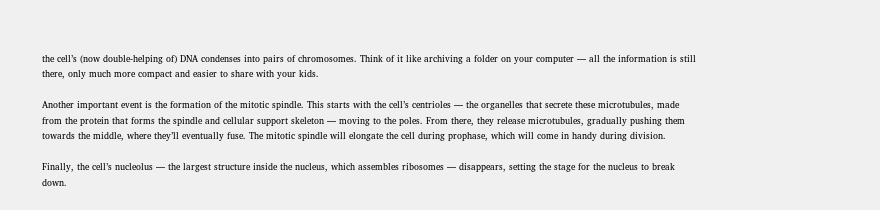the cell’s (now double-helping of) DNA condenses into pairs of chromosomes. Think of it like archiving a folder on your computer — all the information is still there, only much more compact and easier to share with your kids.

Another important event is the formation of the mitotic spindle. This starts with the cell’s centrioles — the organelles that secrete these microtubules, made from the protein that forms the spindle and cellular support skeleton — moving to the poles. From there, they release microtubules, gradually pushing them towards the middle, where they’ll eventually fuse. The mitotic spindle will elongate the cell during prophase, which will come in handy during division.

Finally, the cell’s nucleolus — the largest structure inside the nucleus, which assembles ribosomes — disappears, setting the stage for the nucleus to break down.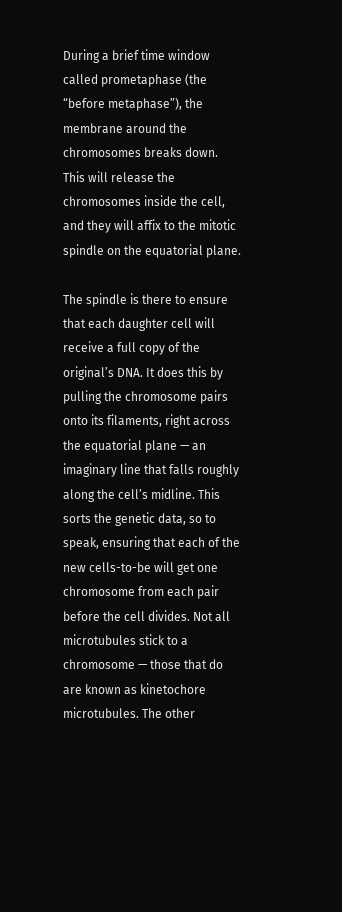During a brief time window called prometaphase (the “before metaphase”), the membrane around the chromosomes breaks down. This will release the chromosomes inside the cell, and they will affix to the mitotic spindle on the equatorial plane.

The spindle is there to ensure that each daughter cell will receive a full copy of the original’s DNA. It does this by pulling the chromosome pairs onto its filaments, right across the equatorial plane — an imaginary line that falls roughly along the cell’s midline. This sorts the genetic data, so to speak, ensuring that each of the new cells-to-be will get one chromosome from each pair before the cell divides. Not all microtubules stick to a chromosome — those that do are known as kinetochore microtubules. The other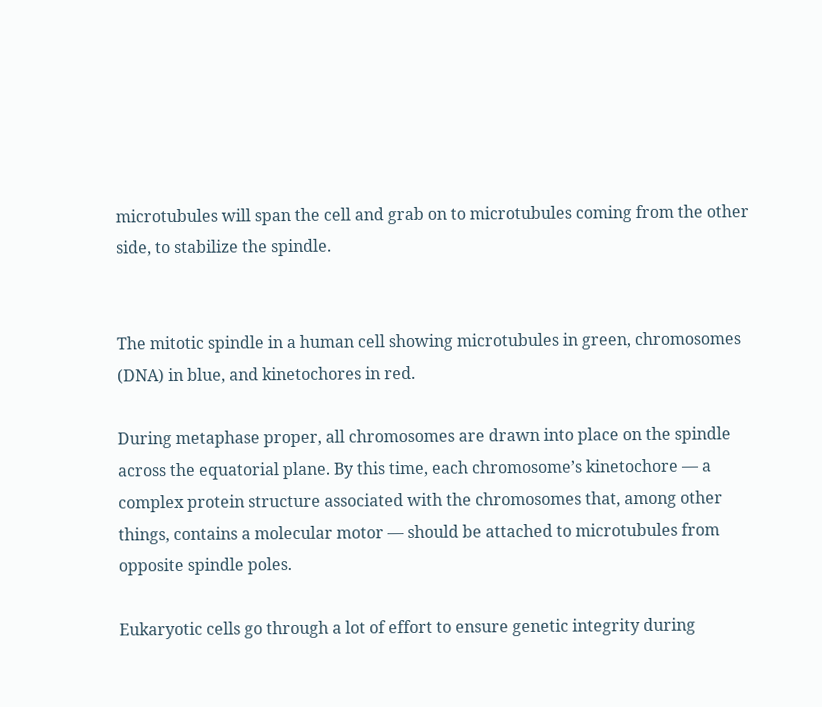microtubules will span the cell and grab on to microtubules coming from the other side, to stabilize the spindle.


The mitotic spindle in a human cell showing microtubules in green, chromosomes (DNA) in blue, and kinetochores in red.

During metaphase proper, all chromosomes are drawn into place on the spindle across the equatorial plane. By this time, each chromosome’s kinetochore — a complex protein structure associated with the chromosomes that, among other things, contains a molecular motor — should be attached to microtubules from opposite spindle poles.

Eukaryotic cells go through a lot of effort to ensure genetic integrity during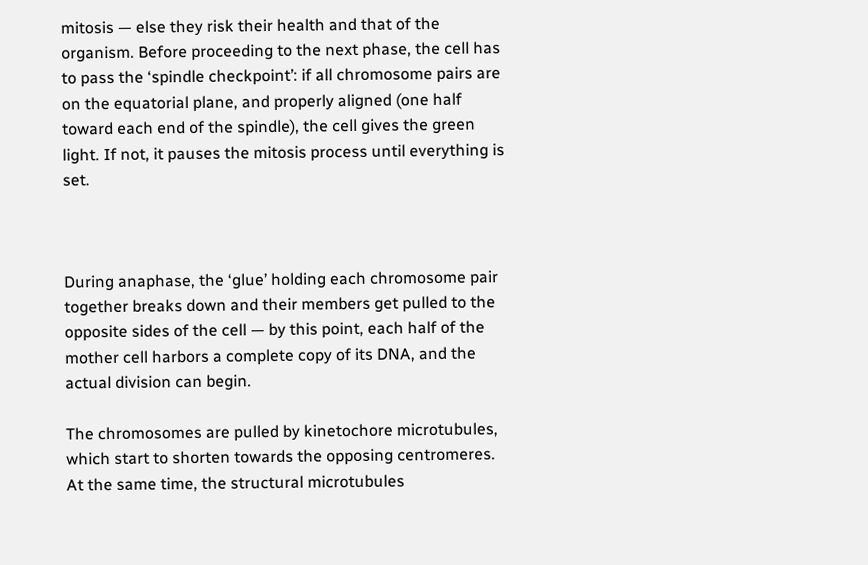mitosis — else they risk their health and that of the organism. Before proceeding to the next phase, the cell has to pass the ‘spindle checkpoint’: if all chromosome pairs are on the equatorial plane, and properly aligned (one half toward each end of the spindle), the cell gives the green light. If not, it pauses the mitosis process until everything is set.



During anaphase, the ‘glue’ holding each chromosome pair together breaks down and their members get pulled to the opposite sides of the cell — by this point, each half of the mother cell harbors a complete copy of its DNA, and the actual division can begin.

The chromosomes are pulled by kinetochore microtubules, which start to shorten towards the opposing centromeres. At the same time, the structural microtubules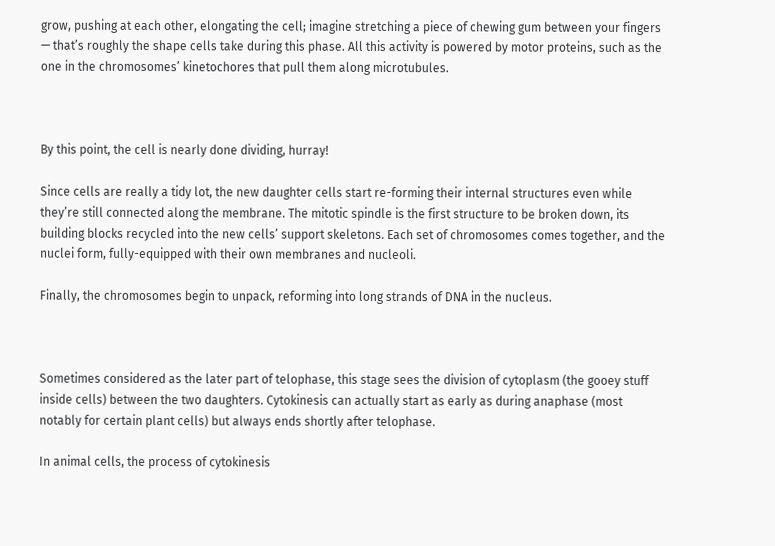grow, pushing at each other, elongating the cell; imagine stretching a piece of chewing gum between your fingers — that’s roughly the shape cells take during this phase. All this activity is powered by motor proteins, such as the one in the chromosomes’ kinetochores that pull them along microtubules.



By this point, the cell is nearly done dividing, hurray!

Since cells are really a tidy lot, the new daughter cells start re-forming their internal structures even while they’re still connected along the membrane. The mitotic spindle is the first structure to be broken down, its building blocks recycled into the new cells’ support skeletons. Each set of chromosomes comes together, and the nuclei form, fully-equipped with their own membranes and nucleoli.

Finally, the chromosomes begin to unpack, reforming into long strands of DNA in the nucleus.



Sometimes considered as the later part of telophase, this stage sees the division of cytoplasm (the gooey stuff inside cells) between the two daughters. Cytokinesis can actually start as early as during anaphase (most notably for certain plant cells) but always ends shortly after telophase.

In animal cells, the process of cytokinesis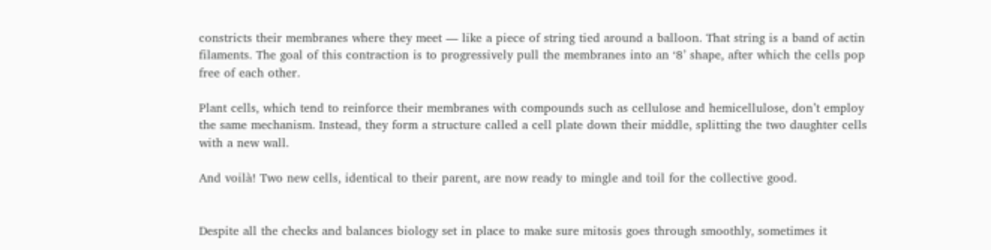constricts their membranes where they meet — like a piece of string tied around a balloon. That string is a band of actin filaments. The goal of this contraction is to progressively pull the membranes into an ‘8’ shape, after which the cells pop free of each other.

Plant cells, which tend to reinforce their membranes with compounds such as cellulose and hemicellulose, don’t employ the same mechanism. Instead, they form a structure called a cell plate down their middle, splitting the two daughter cells with a new wall.

And voilà! Two new cells, identical to their parent, are now ready to mingle and toil for the collective good.


Despite all the checks and balances biology set in place to make sure mitosis goes through smoothly, sometimes it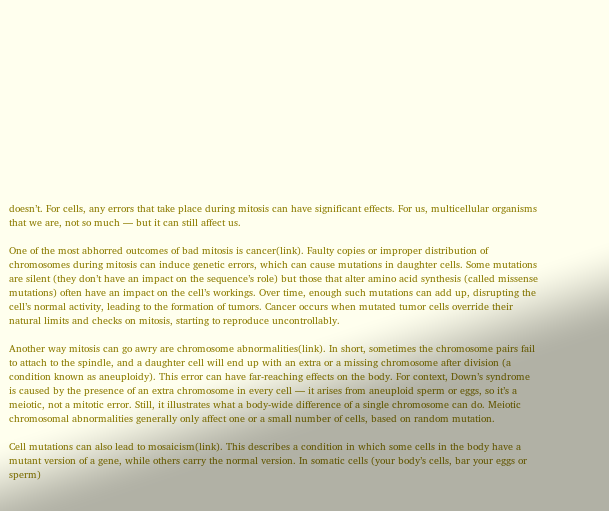doesn’t. For cells, any errors that take place during mitosis can have significant effects. For us, multicellular organisms that we are, not so much — but it can still affect us.

One of the most abhorred outcomes of bad mitosis is cancer(link). Faulty copies or improper distribution of chromosomes during mitosis can induce genetic errors, which can cause mutations in daughter cells. Some mutations are silent (they don’t have an impact on the sequence’s role) but those that alter amino acid synthesis (called missense mutations) often have an impact on the cell’s workings. Over time, enough such mutations can add up, disrupting the cell’s normal activity, leading to the formation of tumors. Cancer occurs when mutated tumor cells override their natural limits and checks on mitosis, starting to reproduce uncontrollably.

Another way mitosis can go awry are chromosome abnormalities(link). In short, sometimes the chromosome pairs fail to attach to the spindle, and a daughter cell will end up with an extra or a missing chromosome after division (a condition known as aneuploidy). This error can have far-reaching effects on the body. For context, Down’s syndrome is caused by the presence of an extra chromosome in every cell — it arises from aneuploid sperm or eggs, so it’s a meiotic, not a mitotic error. Still, it illustrates what a body-wide difference of a single chromosome can do. Meiotic chromosomal abnormalities generally only affect one or a small number of cells, based on random mutation.

Cell mutations can also lead to mosaicism(link). This describes a condition in which some cells in the body have a mutant version of a gene, while others carry the normal version. In somatic cells (your body’s cells, bar your eggs or sperm)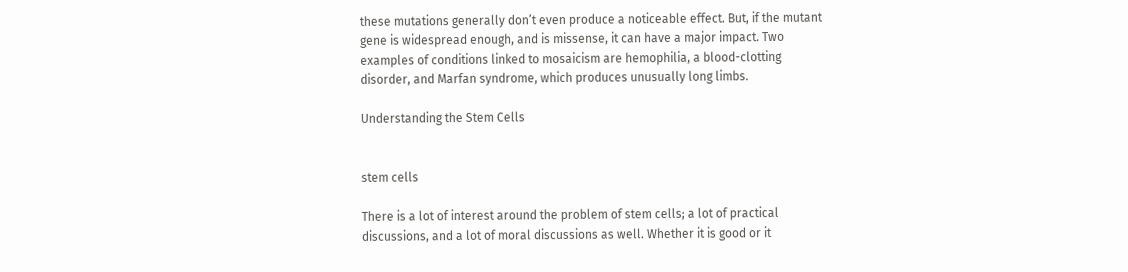these mutations generally don’t even produce a noticeable effect. But, if the mutant gene is widespread enough, and is missense, it can have a major impact. Two examples of conditions linked to mosaicism are hemophilia, a blood-clotting disorder, and Marfan syndrome, which produces unusually long limbs.

Understanding the Stem Cells


stem cells

There is a lot of interest around the problem of stem cells; a lot of practical discussions, and a lot of moral discussions as well. Whether it is good or it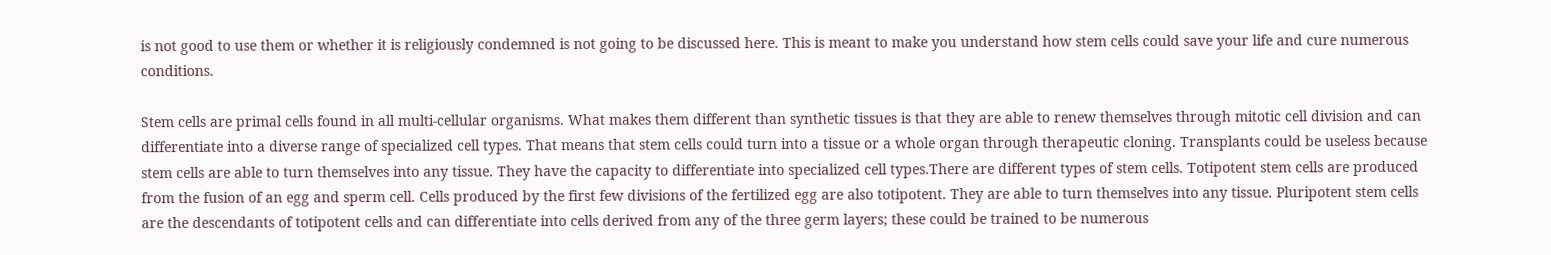is not good to use them or whether it is religiously condemned is not going to be discussed here. This is meant to make you understand how stem cells could save your life and cure numerous conditions.

Stem cells are primal cells found in all multi-cellular organisms. What makes them different than synthetic tissues is that they are able to renew themselves through mitotic cell division and can differentiate into a diverse range of specialized cell types. That means that stem cells could turn into a tissue or a whole organ through therapeutic cloning. Transplants could be useless because stem cells are able to turn themselves into any tissue. They have the capacity to differentiate into specialized cell types.There are different types of stem cells. Totipotent stem cells are produced from the fusion of an egg and sperm cell. Cells produced by the first few divisions of the fertilized egg are also totipotent. They are able to turn themselves into any tissue. Pluripotent stem cells are the descendants of totipotent cells and can differentiate into cells derived from any of the three germ layers; these could be trained to be numerous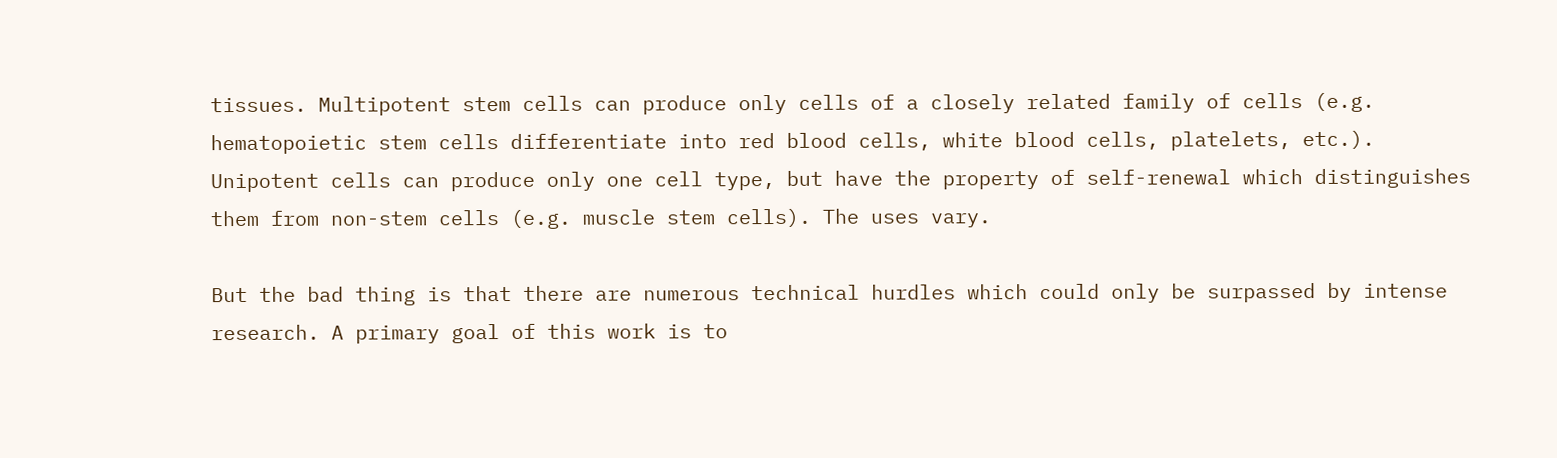tissues. Multipotent stem cells can produce only cells of a closely related family of cells (e.g. hematopoietic stem cells differentiate into red blood cells, white blood cells, platelets, etc.). Unipotent cells can produce only one cell type, but have the property of self-renewal which distinguishes them from non-stem cells (e.g. muscle stem cells). The uses vary.

But the bad thing is that there are numerous technical hurdles which could only be surpassed by intense research. A primary goal of this work is to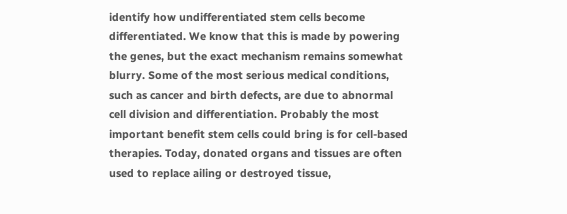identify how undifferentiated stem cells become differentiated. We know that this is made by powering the genes, but the exact mechanism remains somewhat blurry. Some of the most serious medical conditions, such as cancer and birth defects, are due to abnormal cell division and differentiation. Probably the most important benefit stem cells could bring is for cell-based therapies. Today, donated organs and tissues are often used to replace ailing or destroyed tissue,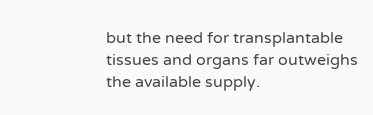but the need for transplantable tissues and organs far outweighs the available supply.